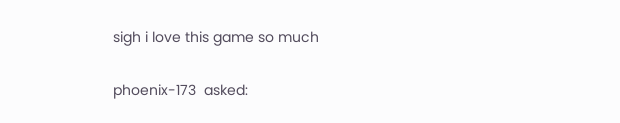sigh i love this game so much

phoenix-173  asked: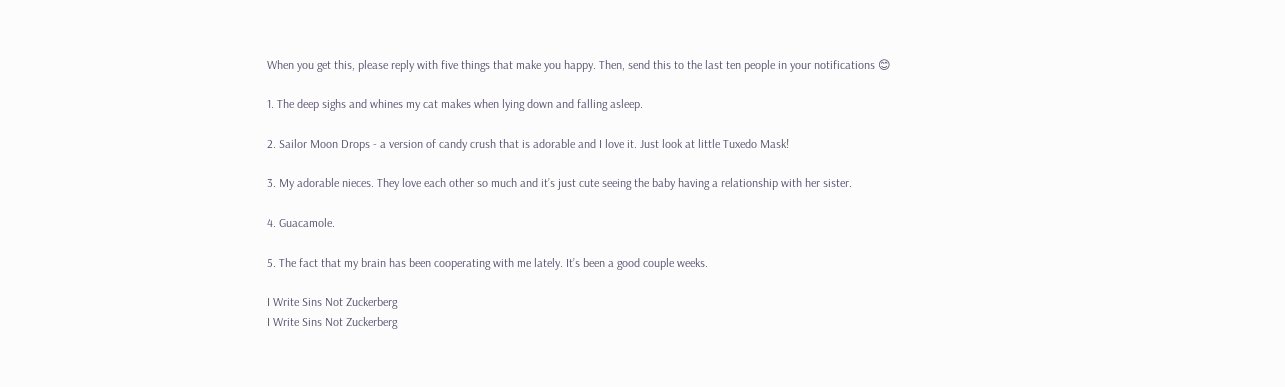When you get this, please reply with five things that make you happy. Then, send this to the last ten people in your notifications 😊

1. The deep sighs and whines my cat makes when lying down and falling asleep.

2. Sailor Moon Drops - a version of candy crush that is adorable and I love it. Just look at little Tuxedo Mask!

3. My adorable nieces. They love each other so much and it’s just cute seeing the baby having a relationship with her sister.

4. Guacamole.

5. The fact that my brain has been cooperating with me lately. It’s been a good couple weeks.

I Write Sins Not Zuckerberg
I Write Sins Not Zuckerberg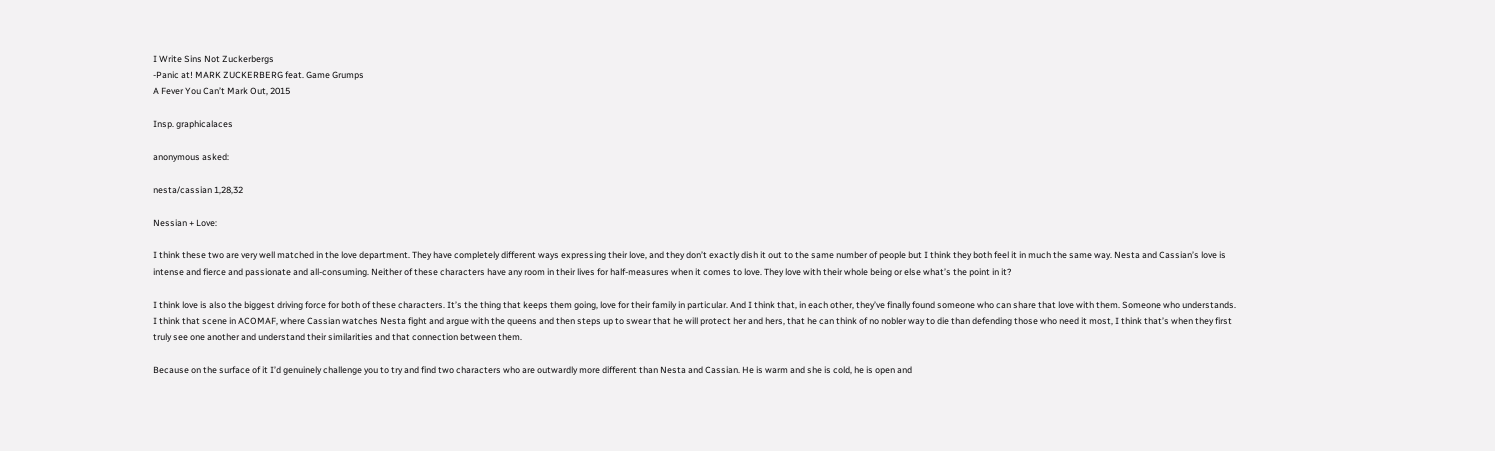I Write Sins Not Zuckerbergs
-Panic at! MARK ZUCKERBERG feat. Game Grumps
A Fever You Can’t Mark Out, 2015

Insp. graphicalaces

anonymous asked:

nesta/cassian 1,28,32

Nessian + Love:

I think these two are very well matched in the love department. They have completely different ways expressing their love, and they don’t exactly dish it out to the same number of people but I think they both feel it in much the same way. Nesta and Cassian’s love is intense and fierce and passionate and all-consuming. Neither of these characters have any room in their lives for half-measures when it comes to love. They love with their whole being or else what’s the point in it?

I think love is also the biggest driving force for both of these characters. It’s the thing that keeps them going, love for their family in particular. And I think that, in each other, they’ve finally found someone who can share that love with them. Someone who understands. I think that scene in ACOMAF, where Cassian watches Nesta fight and argue with the queens and then steps up to swear that he will protect her and hers, that he can think of no nobler way to die than defending those who need it most, I think that’s when they first truly see one another and understand their similarities and that connection between them.

Because on the surface of it I’d genuinely challenge you to try and find two characters who are outwardly more different than Nesta and Cassian. He is warm and she is cold, he is open and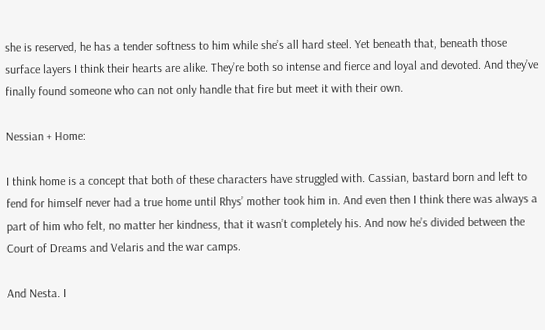she is reserved, he has a tender softness to him while she’s all hard steel. Yet beneath that, beneath those surface layers I think their hearts are alike. They’re both so intense and fierce and loyal and devoted. And they’ve finally found someone who can not only handle that fire but meet it with their own.

Nessian + Home:

I think home is a concept that both of these characters have struggled with. Cassian, bastard born and left to fend for himself never had a true home until Rhys’ mother took him in. And even then I think there was always a part of him who felt, no matter her kindness, that it wasn’t completely his. And now he’s divided between the Court of Dreams and Velaris and the war camps.

And Nesta. I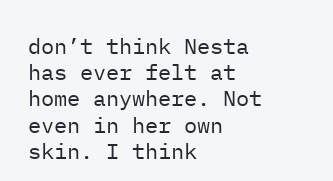don’t think Nesta has ever felt at home anywhere. Not even in her own skin. I think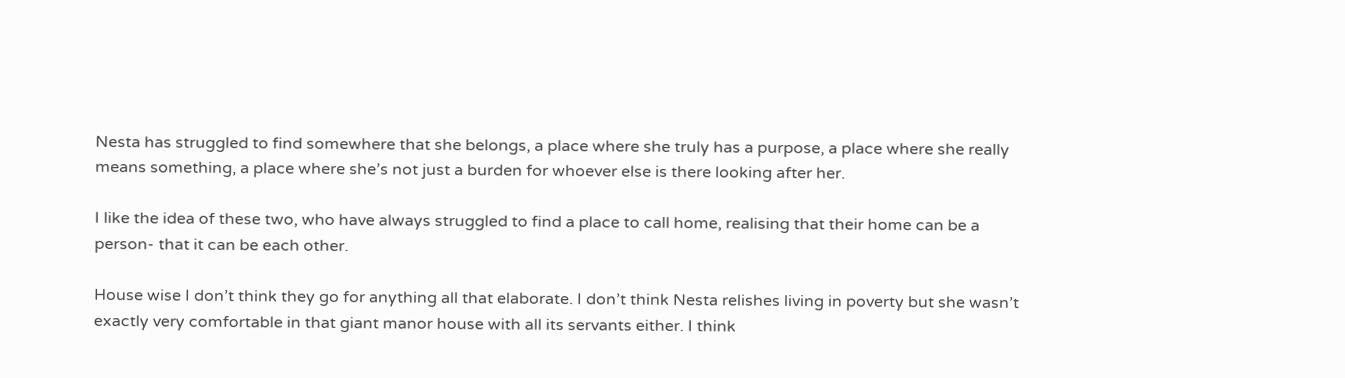Nesta has struggled to find somewhere that she belongs, a place where she truly has a purpose, a place where she really means something, a place where she’s not just a burden for whoever else is there looking after her.

I like the idea of these two, who have always struggled to find a place to call home, realising that their home can be a person- that it can be each other.

House wise I don’t think they go for anything all that elaborate. I don’t think Nesta relishes living in poverty but she wasn’t exactly very comfortable in that giant manor house with all its servants either. I think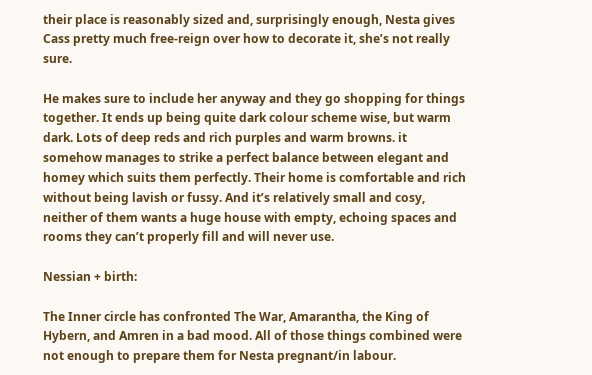their place is reasonably sized and, surprisingly enough, Nesta gives Cass pretty much free-reign over how to decorate it, she’s not really sure.

He makes sure to include her anyway and they go shopping for things together. It ends up being quite dark colour scheme wise, but warm dark. Lots of deep reds and rich purples and warm browns. it somehow manages to strike a perfect balance between elegant and homey which suits them perfectly. Their home is comfortable and rich without being lavish or fussy. And it’s relatively small and cosy, neither of them wants a huge house with empty, echoing spaces and rooms they can’t properly fill and will never use.

Nessian + birth:

The Inner circle has confronted The War, Amarantha, the King of Hybern, and Amren in a bad mood. All of those things combined were not enough to prepare them for Nesta pregnant/in labour.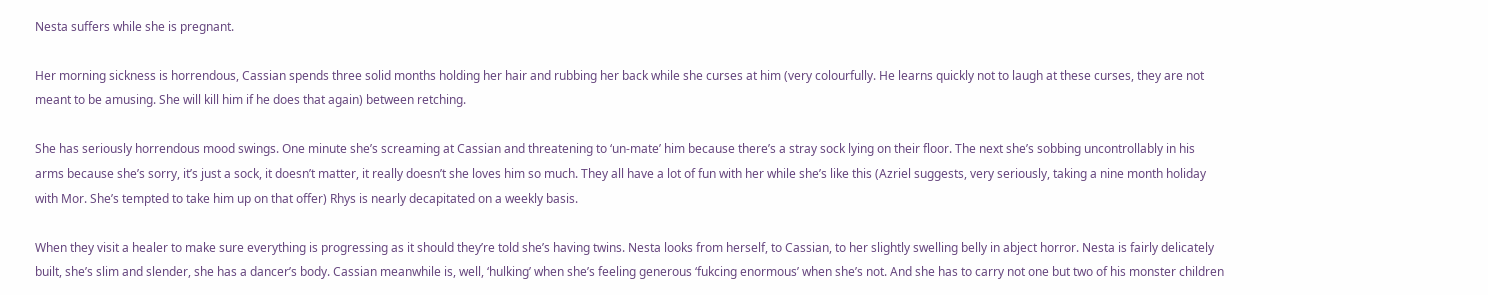Nesta suffers while she is pregnant.

Her morning sickness is horrendous, Cassian spends three solid months holding her hair and rubbing her back while she curses at him (very colourfully. He learns quickly not to laugh at these curses, they are not meant to be amusing. She will kill him if he does that again) between retching.

She has seriously horrendous mood swings. One minute she’s screaming at Cassian and threatening to ‘un-mate’ him because there’s a stray sock lying on their floor. The next she’s sobbing uncontrollably in his arms because she’s sorry, it’s just a sock, it doesn’t matter, it really doesn’t she loves him so much. They all have a lot of fun with her while she’s like this (Azriel suggests, very seriously, taking a nine month holiday with Mor. She’s tempted to take him up on that offer) Rhys is nearly decapitated on a weekly basis.

When they visit a healer to make sure everything is progressing as it should they’re told she’s having twins. Nesta looks from herself, to Cassian, to her slightly swelling belly in abject horror. Nesta is fairly delicately built, she’s slim and slender, she has a dancer’s body. Cassian meanwhile is, well, ‘hulking’ when she’s feeling generous ‘fukcing enormous’ when she’s not. And she has to carry not one but two of his monster children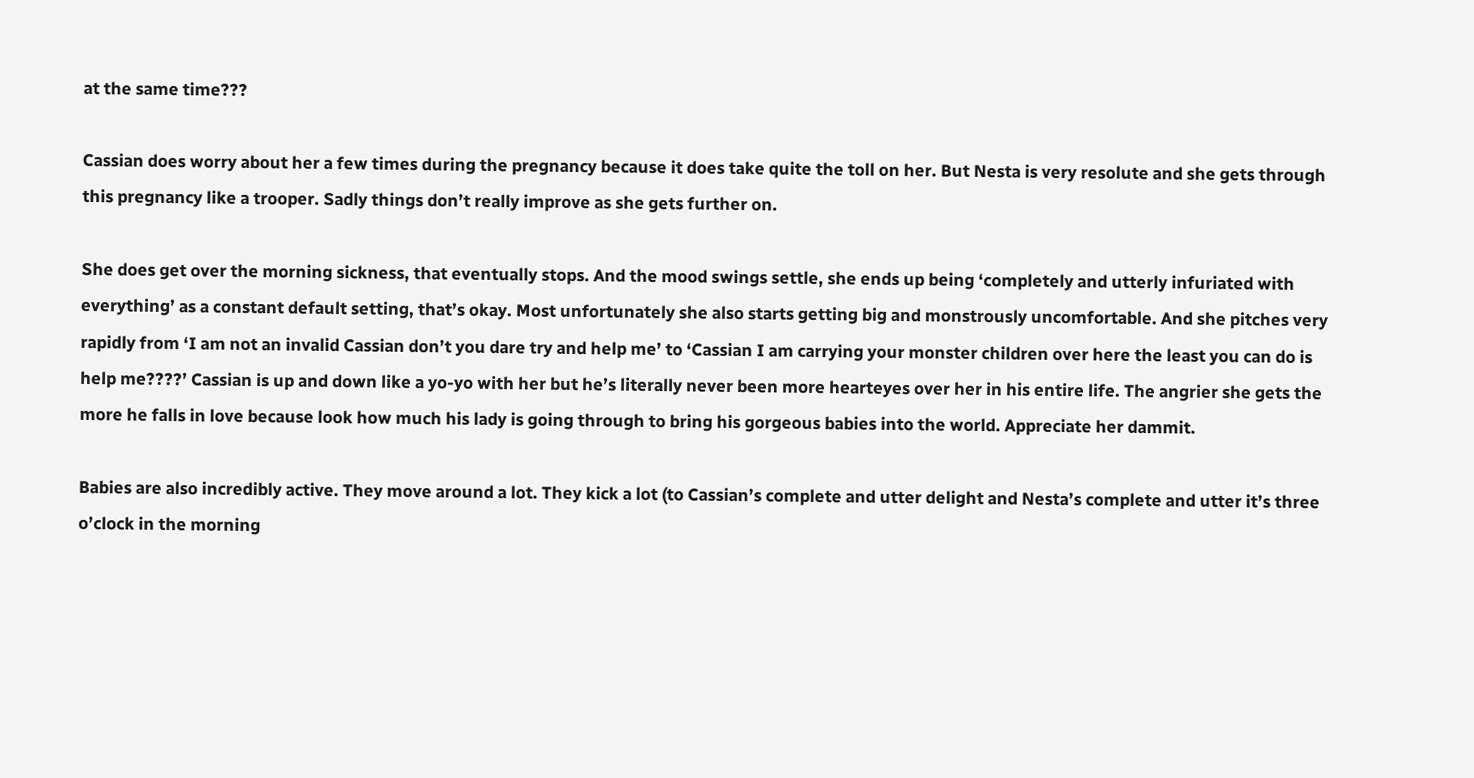at the same time???

Cassian does worry about her a few times during the pregnancy because it does take quite the toll on her. But Nesta is very resolute and she gets through this pregnancy like a trooper. Sadly things don’t really improve as she gets further on.

She does get over the morning sickness, that eventually stops. And the mood swings settle, she ends up being ‘completely and utterly infuriated with everything’ as a constant default setting, that’s okay. Most unfortunately she also starts getting big and monstrously uncomfortable. And she pitches very rapidly from ‘I am not an invalid Cassian don’t you dare try and help me’ to ‘Cassian I am carrying your monster children over here the least you can do is help me????’ Cassian is up and down like a yo-yo with her but he’s literally never been more hearteyes over her in his entire life. The angrier she gets the more he falls in love because look how much his lady is going through to bring his gorgeous babies into the world. Appreciate her dammit.

Babies are also incredibly active. They move around a lot. They kick a lot (to Cassian’s complete and utter delight and Nesta’s complete and utter it’s three o’clock in the morning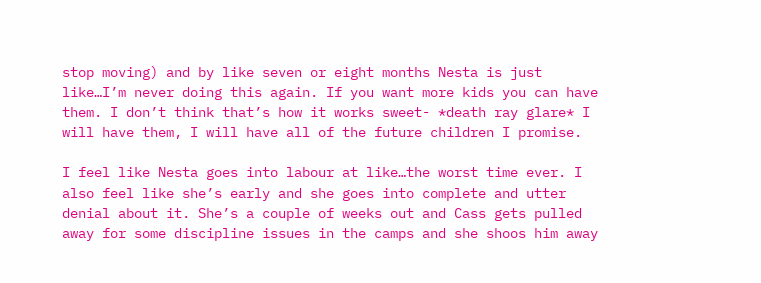stop moving) and by like seven or eight months Nesta is just like…I’m never doing this again. If you want more kids you can have them. I don’t think that’s how it works sweet- *death ray glare* I will have them, I will have all of the future children I promise.

I feel like Nesta goes into labour at like…the worst time ever. I also feel like she’s early and she goes into complete and utter denial about it. She’s a couple of weeks out and Cass gets pulled away for some discipline issues in the camps and she shoos him away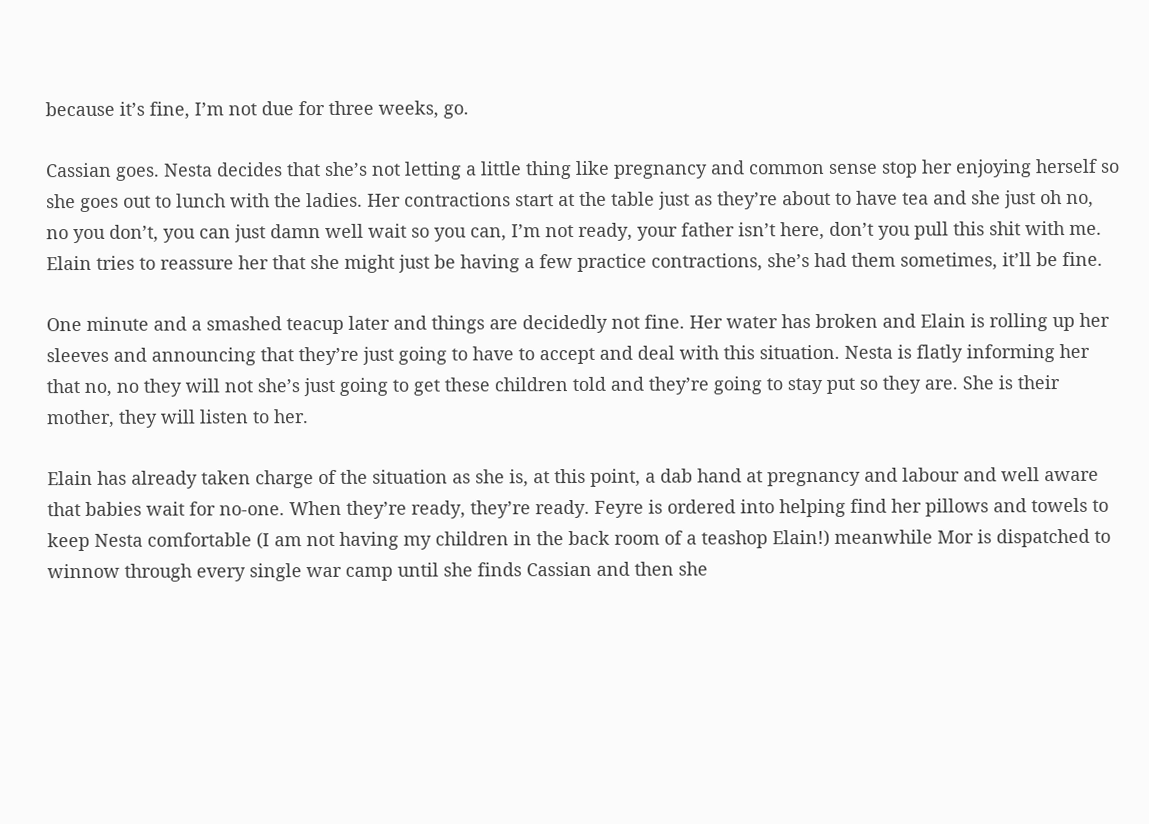because it’s fine, I’m not due for three weeks, go.

Cassian goes. Nesta decides that she’s not letting a little thing like pregnancy and common sense stop her enjoying herself so she goes out to lunch with the ladies. Her contractions start at the table just as they’re about to have tea and she just oh no, no you don’t, you can just damn well wait so you can, I’m not ready, your father isn’t here, don’t you pull this shit with me. Elain tries to reassure her that she might just be having a few practice contractions, she’s had them sometimes, it’ll be fine.

One minute and a smashed teacup later and things are decidedly not fine. Her water has broken and Elain is rolling up her sleeves and announcing that they’re just going to have to accept and deal with this situation. Nesta is flatly informing her that no, no they will not she’s just going to get these children told and they’re going to stay put so they are. She is their mother, they will listen to her.

Elain has already taken charge of the situation as she is, at this point, a dab hand at pregnancy and labour and well aware that babies wait for no-one. When they’re ready, they’re ready. Feyre is ordered into helping find her pillows and towels to keep Nesta comfortable (I am not having my children in the back room of a teashop Elain!) meanwhile Mor is dispatched to winnow through every single war camp until she finds Cassian and then she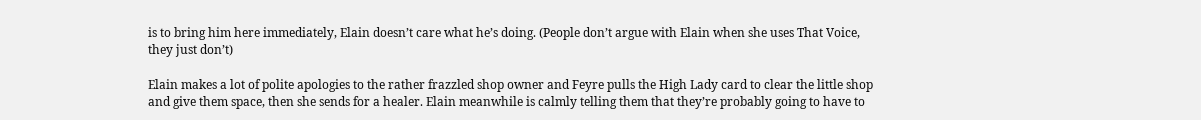is to bring him here immediately, Elain doesn’t care what he’s doing. (People don’t argue with Elain when she uses That Voice, they just don’t)

Elain makes a lot of polite apologies to the rather frazzled shop owner and Feyre pulls the High Lady card to clear the little shop and give them space, then she sends for a healer. Elain meanwhile is calmly telling them that they’re probably going to have to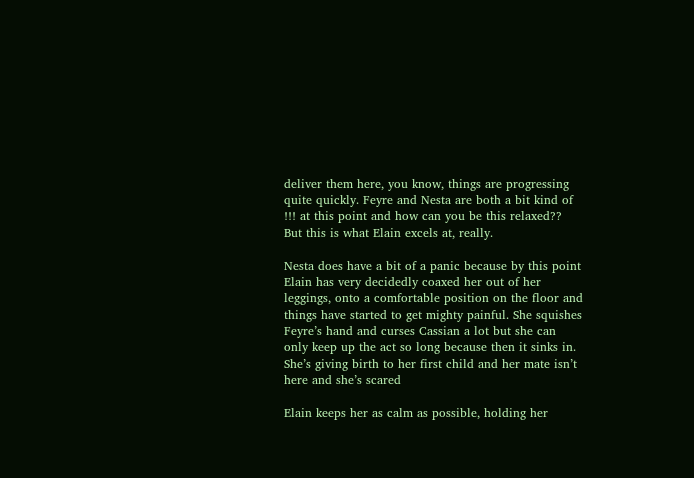deliver them here, you know, things are progressing quite quickly. Feyre and Nesta are both a bit kind of !!! at this point and how can you be this relaxed?? But this is what Elain excels at, really.

Nesta does have a bit of a panic because by this point Elain has very decidedly coaxed her out of her leggings, onto a comfortable position on the floor and things have started to get mighty painful. She squishes Feyre’s hand and curses Cassian a lot but she can only keep up the act so long because then it sinks in. She’s giving birth to her first child and her mate isn’t here and she’s scared

Elain keeps her as calm as possible, holding her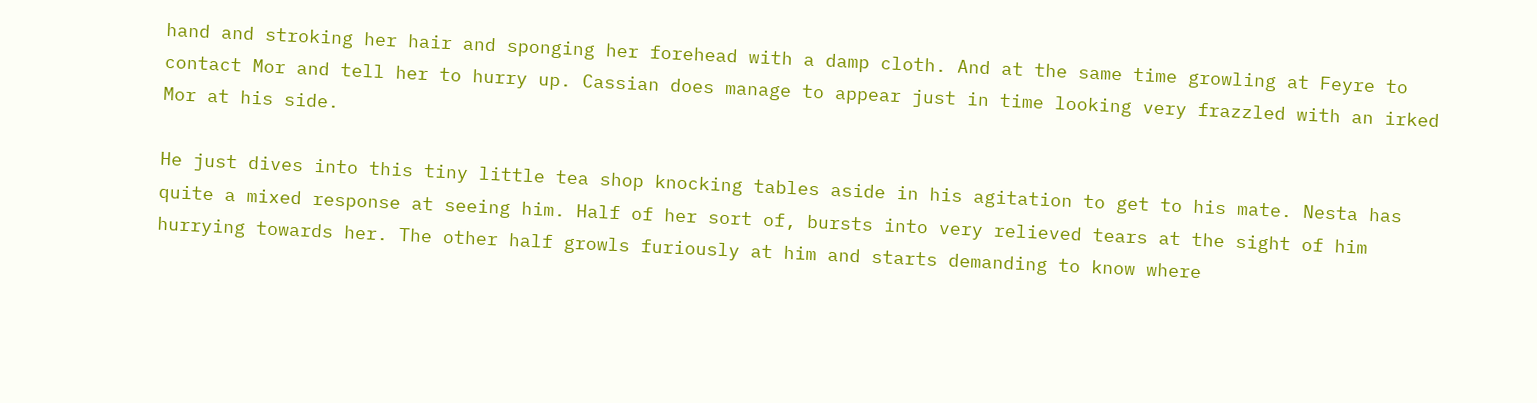hand and stroking her hair and sponging her forehead with a damp cloth. And at the same time growling at Feyre to contact Mor and tell her to hurry up. Cassian does manage to appear just in time looking very frazzled with an irked Mor at his side.

He just dives into this tiny little tea shop knocking tables aside in his agitation to get to his mate. Nesta has quite a mixed response at seeing him. Half of her sort of, bursts into very relieved tears at the sight of him hurrying towards her. The other half growls furiously at him and starts demanding to know where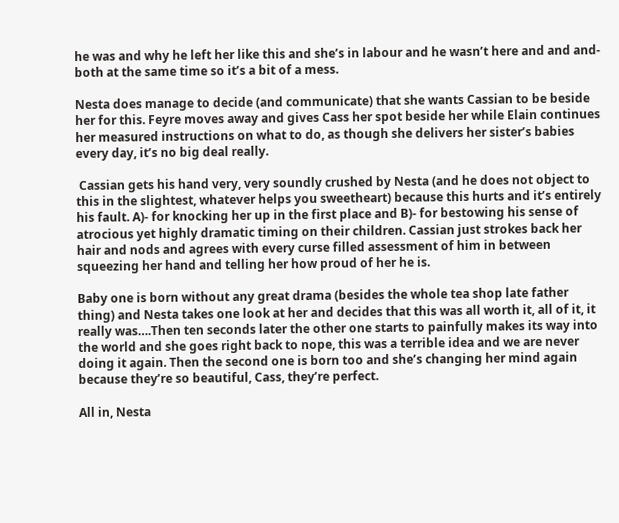he was and why he left her like this and she’s in labour and he wasn’t here and and and- both at the same time so it’s a bit of a mess.

Nesta does manage to decide (and communicate) that she wants Cassian to be beside her for this. Feyre moves away and gives Cass her spot beside her while Elain continues her measured instructions on what to do, as though she delivers her sister’s babies every day, it’s no big deal really.

 Cassian gets his hand very, very soundly crushed by Nesta (and he does not object to this in the slightest, whatever helps you sweetheart) because this hurts and it’s entirely his fault. A)- for knocking her up in the first place and B)- for bestowing his sense of atrocious yet highly dramatic timing on their children. Cassian just strokes back her hair and nods and agrees with every curse filled assessment of him in between squeezing her hand and telling her how proud of her he is.

Baby one is born without any great drama (besides the whole tea shop late father thing) and Nesta takes one look at her and decides that this was all worth it, all of it, it really was….Then ten seconds later the other one starts to painfully makes its way into the world and she goes right back to nope, this was a terrible idea and we are never doing it again. Then the second one is born too and she’s changing her mind again because they’re so beautiful, Cass, they’re perfect.

All in, Nesta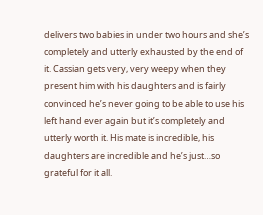delivers two babies in under two hours and she’s completely and utterly exhausted by the end of it. Cassian gets very, very weepy when they present him with his daughters and is fairly convinced he’s never going to be able to use his left hand ever again but it’s completely and utterly worth it. His mate is incredible, his daughters are incredible and he’s just…so grateful for it all.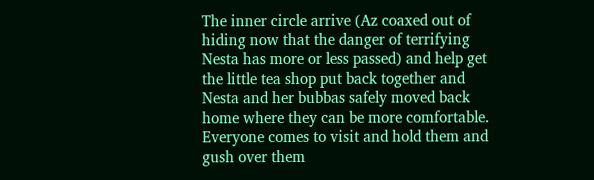The inner circle arrive (Az coaxed out of hiding now that the danger of terrifying Nesta has more or less passed) and help get the little tea shop put back together and Nesta and her bubbas safely moved back home where they can be more comfortable. Everyone comes to visit and hold them and gush over them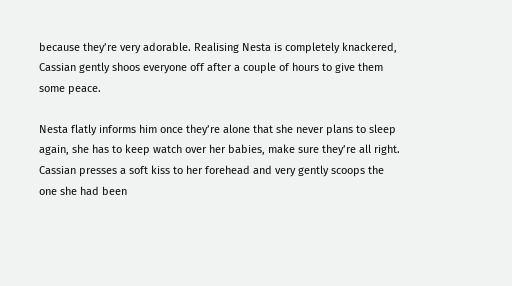because they’re very adorable. Realising Nesta is completely knackered, Cassian gently shoos everyone off after a couple of hours to give them some peace.

Nesta flatly informs him once they’re alone that she never plans to sleep again, she has to keep watch over her babies, make sure they’re all right. Cassian presses a soft kiss to her forehead and very gently scoops the one she had been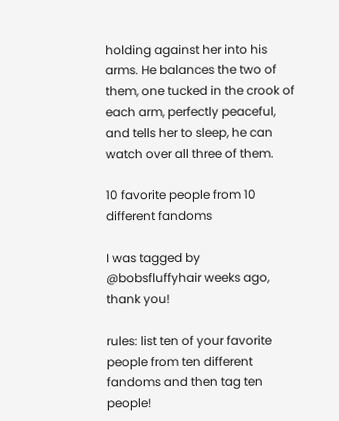holding against her into his arms. He balances the two of them, one tucked in the crook of each arm, perfectly peaceful, and tells her to sleep, he can watch over all three of them.

10 favorite people from 10 different fandoms

I was tagged by @bobsfluffyhair weeks ago, thank you!

rules: list ten of your favorite people from ten different fandoms and then tag ten people!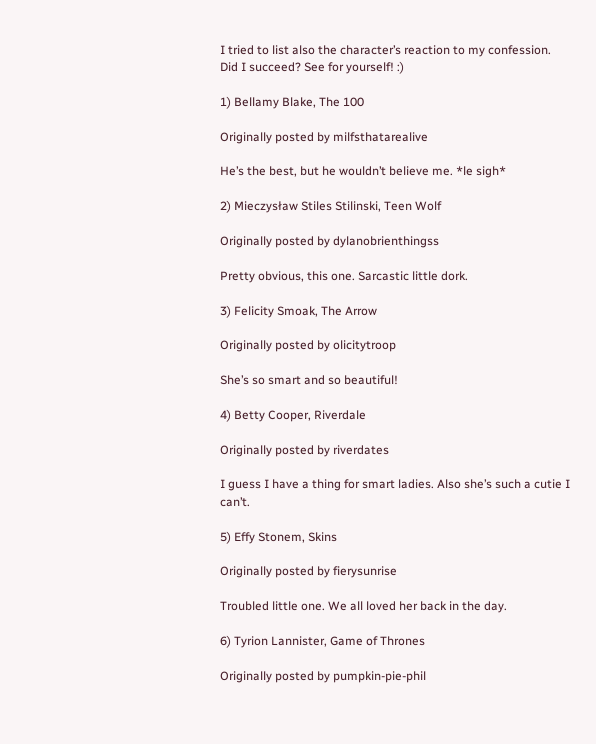I tried to list also the character’s reaction to my confession. Did I succeed? See for yourself! :)

1) Bellamy Blake, The 100

Originally posted by milfsthatarealive

He’s the best, but he wouldn’t believe me. *le sigh*

2) Mieczysław Stiles Stilinski, Teen Wolf

Originally posted by dylanobrienthingss

Pretty obvious, this one. Sarcastic little dork.

3) Felicity Smoak, The Arrow

Originally posted by olicitytroop

She’s so smart and so beautiful!

4) Betty Cooper, Riverdale

Originally posted by riverdates

I guess I have a thing for smart ladies. Also she’s such a cutie I can’t.

5) Effy Stonem, Skins

Originally posted by fierysunrise

Troubled little one. We all loved her back in the day.

6) Tyrion Lannister, Game of Thrones

Originally posted by pumpkin-pie-phil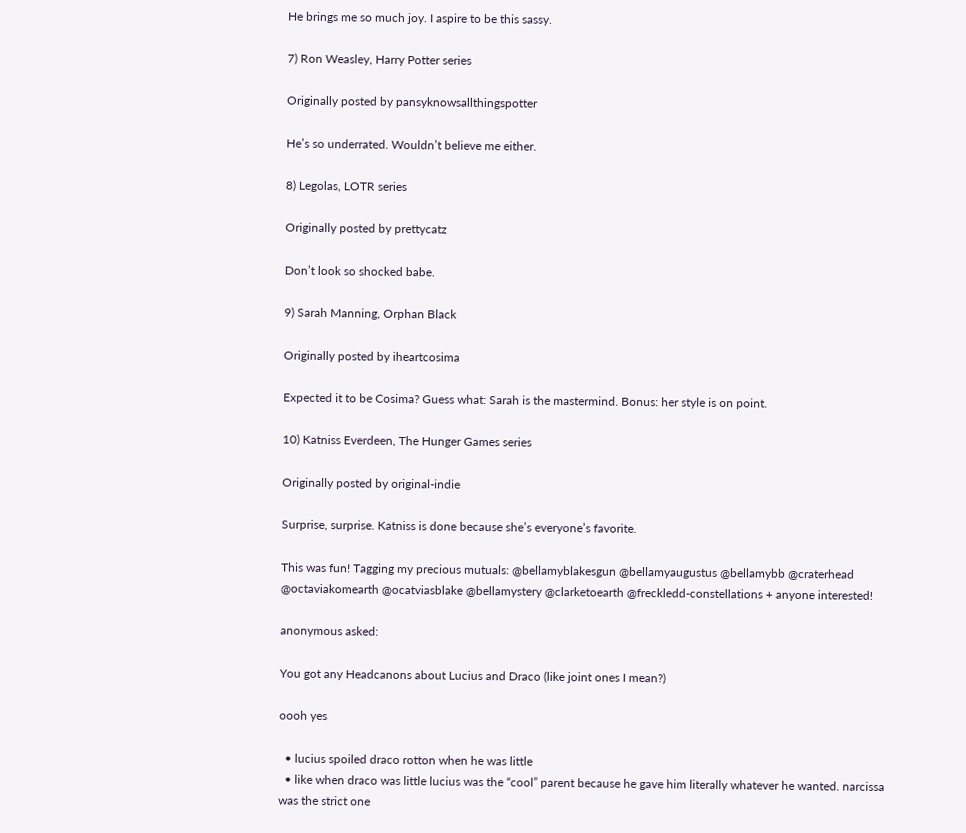He brings me so much joy. I aspire to be this sassy.

7) Ron Weasley, Harry Potter series

Originally posted by pansyknowsallthingspotter

He’s so underrated. Wouldn’t believe me either.

8) Legolas, LOTR series

Originally posted by prettycatz

Don’t look so shocked babe.

9) Sarah Manning, Orphan Black

Originally posted by iheartcosima

Expected it to be Cosima? Guess what: Sarah is the mastermind. Bonus: her style is on point.

10) Katniss Everdeen, The Hunger Games series

Originally posted by original-indie

Surprise, surprise. Katniss is done because she’s everyone’s favorite.

This was fun! Tagging my precious mutuals: @bellamyblakesgun @bellamyaugustus @bellamybb @craterhead @octaviakomearth @ocatviasblake @bellamystery @clarketoearth @freckledd-constellations + anyone interested!

anonymous asked:

You got any Headcanons about Lucius and Draco (like joint ones I mean?)

oooh yes

  • lucius spoiled draco rotton when he was little
  • like when draco was little lucius was the “cool” parent because he gave him literally whatever he wanted. narcissa was the strict one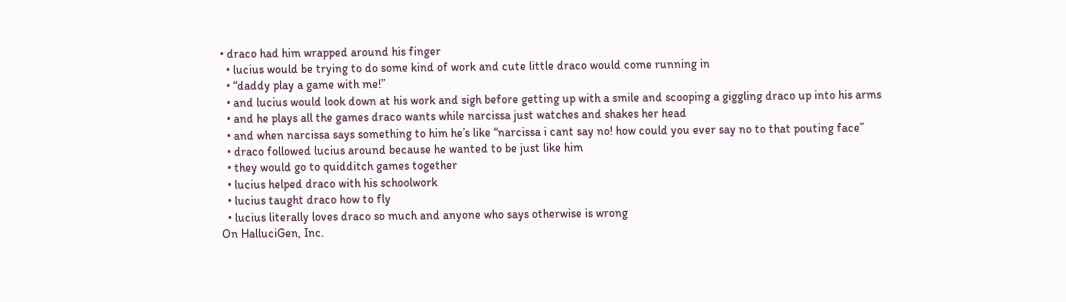• draco had him wrapped around his finger
  • lucius would be trying to do some kind of work and cute little draco would come running in
  • “daddy play a game with me!”
  • and lucius would look down at his work and sigh before getting up with a smile and scooping a giggling draco up into his arms
  • and he plays all the games draco wants while narcissa just watches and shakes her head
  • and when narcissa says something to him he’s like “narcissa i cant say no! how could you ever say no to that pouting face”
  • draco followed lucius around because he wanted to be just like him
  • they would go to quidditch games together
  • lucius helped draco with his schoolwork
  • lucius taught draco how to fly
  • lucius literally loves draco so much and anyone who says otherwise is wrong
On HalluciGen, Inc.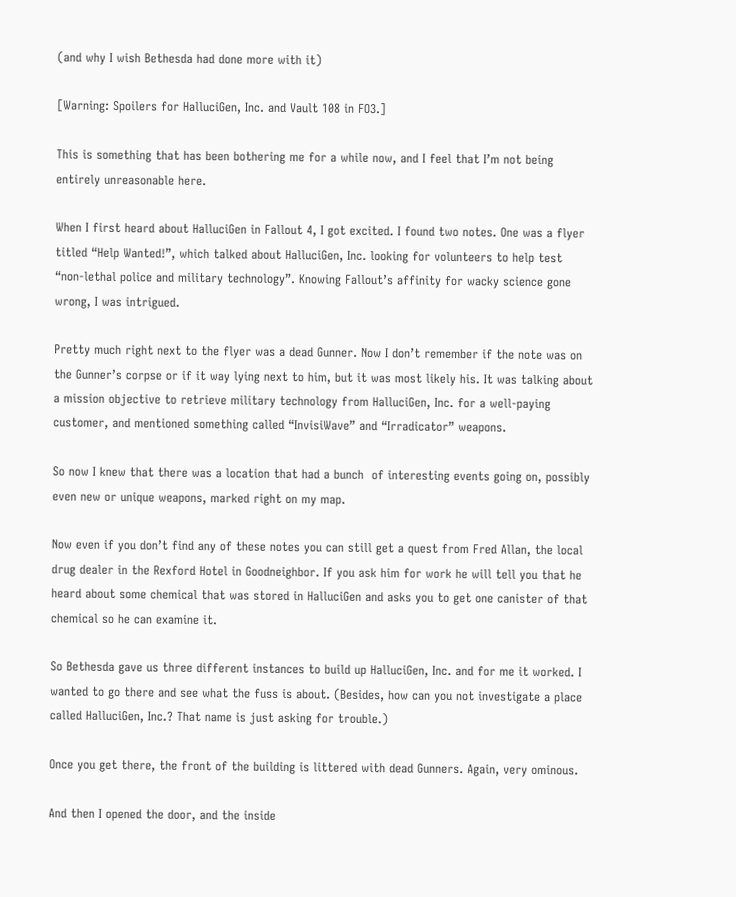(and why I wish Bethesda had done more with it)

[Warning: Spoilers for HalluciGen, Inc. and Vault 108 in FO3.]

This is something that has been bothering me for a while now, and I feel that I’m not being entirely unreasonable here.

When I first heard about HalluciGen in Fallout 4, I got excited. I found two notes. One was a flyer titled “Help Wanted!”, which talked about HalluciGen, Inc. looking for volunteers to help test “non-lethal police and military technology”. Knowing Fallout’s affinity for wacky science gone wrong, I was intrigued.

Pretty much right next to the flyer was a dead Gunner. Now I don’t remember if the note was on the Gunner’s corpse or if it way lying next to him, but it was most likely his. It was talking about a mission objective to retrieve military technology from HalluciGen, Inc. for a well-paying customer, and mentioned something called “InvisiWave” and “Irradicator” weapons.

So now I knew that there was a location that had a bunch  of interesting events going on, possibly even new or unique weapons, marked right on my map.

Now even if you don’t find any of these notes you can still get a quest from Fred Allan, the local drug dealer in the Rexford Hotel in Goodneighbor. If you ask him for work he will tell you that he heard about some chemical that was stored in HalluciGen and asks you to get one canister of that chemical so he can examine it.

So Bethesda gave us three different instances to build up HalluciGen, Inc. and for me it worked. I wanted to go there and see what the fuss is about. (Besides, how can you not investigate a place called HalluciGen, Inc.? That name is just asking for trouble.)

Once you get there, the front of the building is littered with dead Gunners. Again, very ominous.

And then I opened the door, and the inside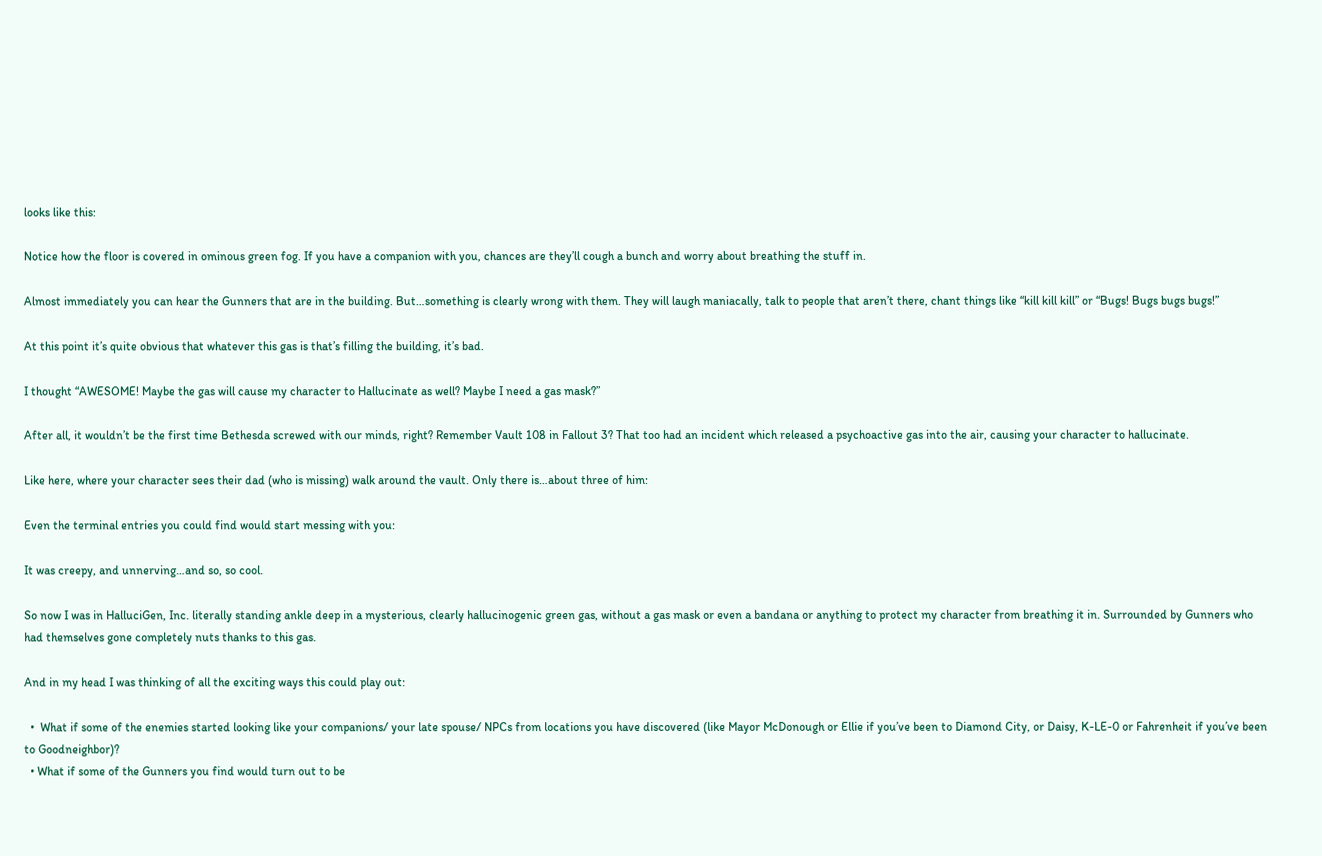looks like this:

Notice how the floor is covered in ominous green fog. If you have a companion with you, chances are they’ll cough a bunch and worry about breathing the stuff in.

Almost immediately you can hear the Gunners that are in the building. But…something is clearly wrong with them. They will laugh maniacally, talk to people that aren’t there, chant things like “kill kill kill” or “Bugs! Bugs bugs bugs!”

At this point it’s quite obvious that whatever this gas is that’s filling the building, it’s bad.

I thought “AWESOME! Maybe the gas will cause my character to Hallucinate as well? Maybe I need a gas mask?”

After all, it wouldn’t be the first time Bethesda screwed with our minds, right? Remember Vault 108 in Fallout 3? That too had an incident which released a psychoactive gas into the air, causing your character to hallucinate.

Like here, where your character sees their dad (who is missing) walk around the vault. Only there is…about three of him:

Even the terminal entries you could find would start messing with you:

It was creepy, and unnerving…and so, so cool.

So now I was in HalluciGen, Inc. literally standing ankle deep in a mysterious, clearly hallucinogenic green gas, without a gas mask or even a bandana or anything to protect my character from breathing it in. Surrounded by Gunners who had themselves gone completely nuts thanks to this gas.

And in my head I was thinking of all the exciting ways this could play out:

  •  What if some of the enemies started looking like your companions/ your late spouse/ NPCs from locations you have discovered (like Mayor McDonough or Ellie if you’ve been to Diamond City, or Daisy, K-LE-0 or Fahrenheit if you’ve been to Goodneighbor)?
  • What if some of the Gunners you find would turn out to be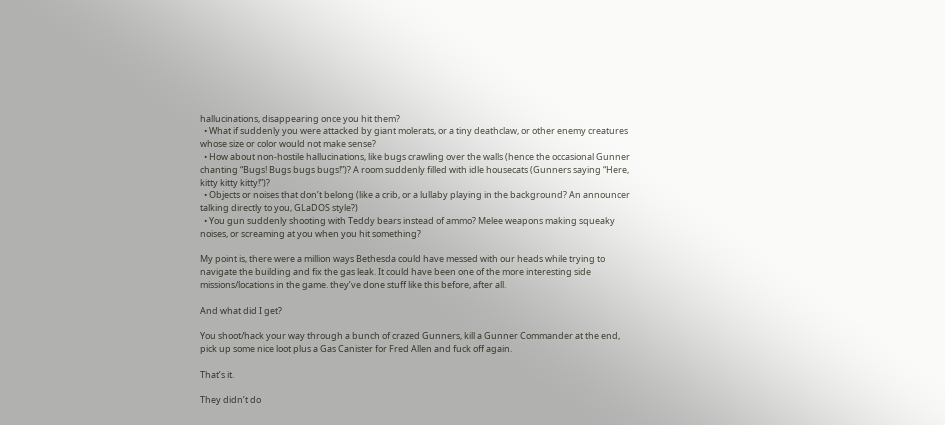hallucinations, disappearing once you hit them?
  • What if suddenly you were attacked by giant molerats, or a tiny deathclaw, or other enemy creatures whose size or color would not make sense?
  • How about non-hostile hallucinations, like bugs crawling over the walls (hence the occasional Gunner chanting “Bugs! Bugs bugs bugs!”)? A room suddenly filled with idle housecats (Gunners saying “Here, kitty kitty kitty!”)?
  • Objects or noises that don’t belong (like a crib, or a lullaby playing in the background? An announcer talking directly to you, GLaDOS style?)
  • You gun suddenly shooting with Teddy bears instead of ammo? Melee weapons making squeaky noises, or screaming at you when you hit something?

My point is, there were a million ways Bethesda could have messed with our heads while trying to navigate the building and fix the gas leak. It could have been one of the more interesting side missions/locations in the game. they’ve done stuff like this before, after all.

And what did I get?

You shoot/hack your way through a bunch of crazed Gunners, kill a Gunner Commander at the end, pick up some nice loot plus a Gas Canister for Fred Allen and fuck off again.

That’s it.

They didn’t do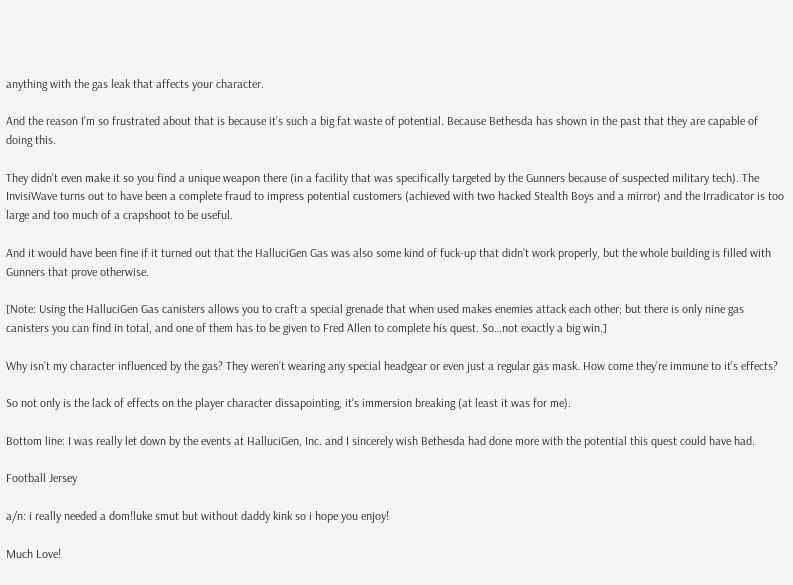anything with the gas leak that affects your character.

And the reason I’m so frustrated about that is because it’s such a big fat waste of potential. Because Bethesda has shown in the past that they are capable of doing this.

They didn’t even make it so you find a unique weapon there (in a facility that was specifically targeted by the Gunners because of suspected military tech). The InvisiWave turns out to have been a complete fraud to impress potential customers (achieved with two hacked Stealth Boys and a mirror) and the Irradicator is too large and too much of a crapshoot to be useful.

And it would have been fine if it turned out that the HalluciGen Gas was also some kind of fuck-up that didn’t work properly, but the whole building is filled with Gunners that prove otherwise.

[Note: Using the HalluciGen Gas canisters allows you to craft a special grenade that when used makes enemies attack each other; but there is only nine gas canisters you can find in total, and one of them has to be given to Fred Allen to complete his quest. So…not exactly a big win.]

Why isn’t my character influenced by the gas? They weren’t wearing any special headgear or even just a regular gas mask. How come they’re immune to it’s effects?

So not only is the lack of effects on the player character dissapointing, it’s immersion breaking (at least it was for me).

Bottom line: I was really let down by the events at HalluciGen, Inc. and I sincerely wish Bethesda had done more with the potential this quest could have had.

Football Jersey

a/n: i really needed a dom!luke smut but without daddy kink so i hope you enjoy!

Much Love!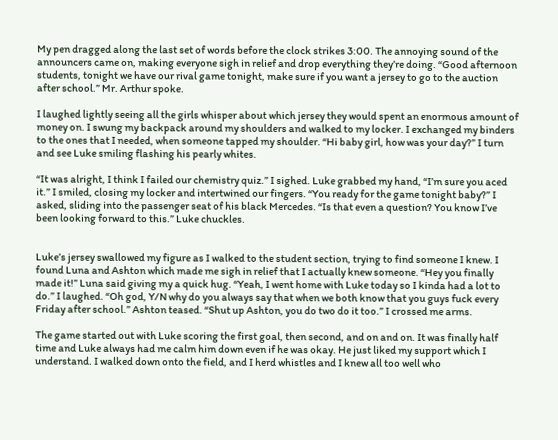My pen dragged along the last set of words before the clock strikes 3:00. The annoying sound of the announcers came on, making everyone sigh in relief and drop everything they’re doing. “Good afternoon students, tonight we have our rival game tonight, make sure if you want a jersey to go to the auction after school.” Mr. Arthur spoke.

I laughed lightly seeing all the girls whisper about which jersey they would spent an enormous amount of money on. I swung my backpack around my shoulders and walked to my locker. I exchanged my binders to the ones that I needed, when someone tapped my shoulder. “Hi baby girl, how was your day?” I turn and see Luke smiling flashing his pearly whites.

“It was alright, I think I failed our chemistry quiz.” I sighed. Luke grabbed my hand, “I’m sure you aced it.” I smiled, closing my locker and intertwined our fingers. “You ready for the game tonight baby?” I asked, sliding into the passenger seat of his black Mercedes. “Is that even a question? You know I’ve been looking forward to this.” Luke chuckles.


Luke’s jersey swallowed my figure as I walked to the student section, trying to find someone I knew. I found Luna and Ashton which made me sigh in relief that I actually knew someone. “Hey you finally made it!” Luna said giving my a quick hug. “Yeah, I went home with Luke today so I kinda had a lot to do.” I laughed. “Oh god, Y/N why do you always say that when we both know that you guys fuck every Friday after school.” Ashton teased. “Shut up Ashton, you do two do it too.” I crossed me arms.

The game started out with Luke scoring the first goal, then second, and on and on. It was finally half time and Luke always had me calm him down even if he was okay. He just liked my support which I understand. I walked down onto the field, and I herd whistles and I knew all too well who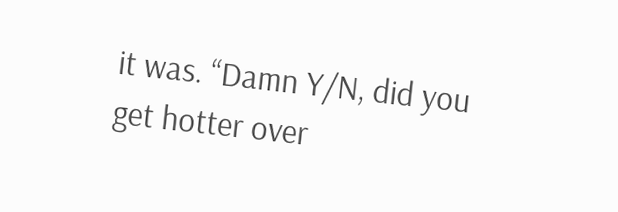it was. “Damn Y/N, did you get hotter over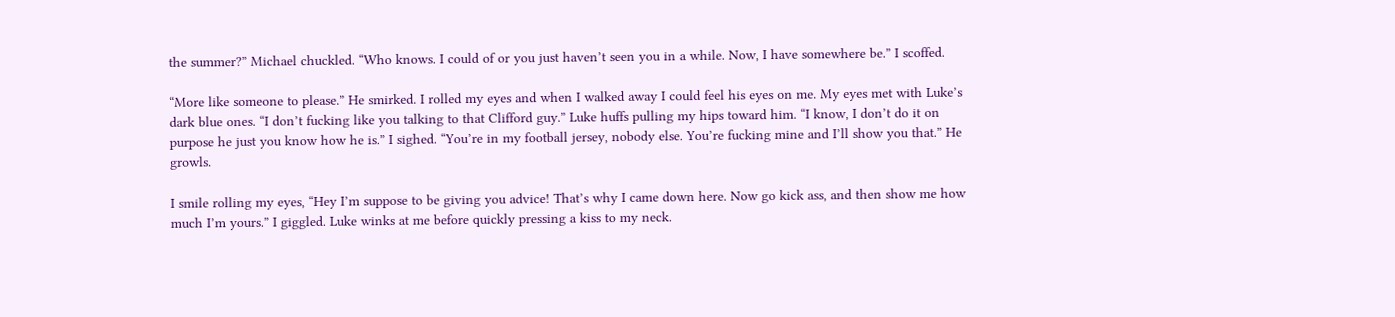the summer?” Michael chuckled. “Who knows. I could of or you just haven’t seen you in a while. Now, I have somewhere be.” I scoffed.

“More like someone to please.” He smirked. I rolled my eyes and when I walked away I could feel his eyes on me. My eyes met with Luke’s dark blue ones. “I don’t fucking like you talking to that Clifford guy.” Luke huffs pulling my hips toward him. “I know, I don’t do it on purpose he just you know how he is.” I sighed. “You’re in my football jersey, nobody else. You’re fucking mine and I’ll show you that.” He growls.

I smile rolling my eyes, “Hey I’m suppose to be giving you advice! That’s why I came down here. Now go kick ass, and then show me how much I’m yours.” I giggled. Luke winks at me before quickly pressing a kiss to my neck.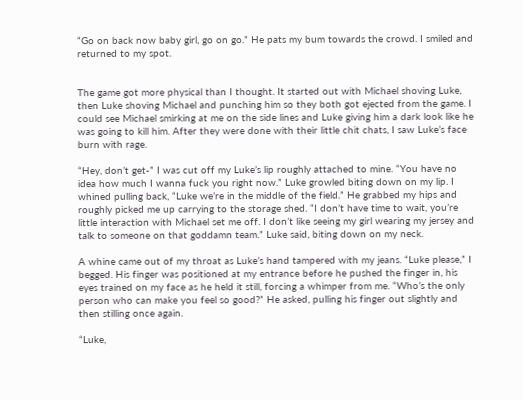“Go on back now baby girl, go on go.” He pats my bum towards the crowd. I smiled and returned to my spot.


The game got more physical than I thought. It started out with Michael shoving Luke, then Luke shoving Michael and punching him so they both got ejected from the game. I could see Michael smirking at me on the side lines and Luke giving him a dark look like he was going to kill him. After they were done with their little chit chats, I saw Luke’s face burn with rage.

“Hey, don’t get-” I was cut off my Luke’s lip roughly attached to mine. “You have no idea how much I wanna fuck you right now.” Luke growled biting down on my lip. I whined pulling back, “Luke we’re in the middle of the field.” He grabbed my hips and roughly picked me up carrying to the storage shed. “I don’t have time to wait, you’re little interaction with Michael set me off. I don’t like seeing my girl wearing my jersey and talk to someone on that goddamn team.” Luke said, biting down on my neck.

A whine came out of my throat as Luke’s hand tampered with my jeans. “Luke please,” I begged. His finger was positioned at my entrance before he pushed the finger in, his eyes trained on my face as he held it still, forcing a whimper from me. “Who’s the only person who can make you feel so good?” He asked, pulling his finger out slightly and then stilling once again.

“Luke,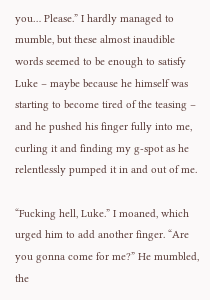you… Please.” I hardly managed to mumble, but these almost inaudible words seemed to be enough to satisfy Luke – maybe because he himself was starting to become tired of the teasing – and he pushed his finger fully into me, curling it and finding my g-spot as he relentlessly pumped it in and out of me.

“Fucking hell, Luke.” I moaned, which urged him to add another finger. “Are you gonna come for me?” He mumbled, the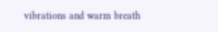vibrations and warm breath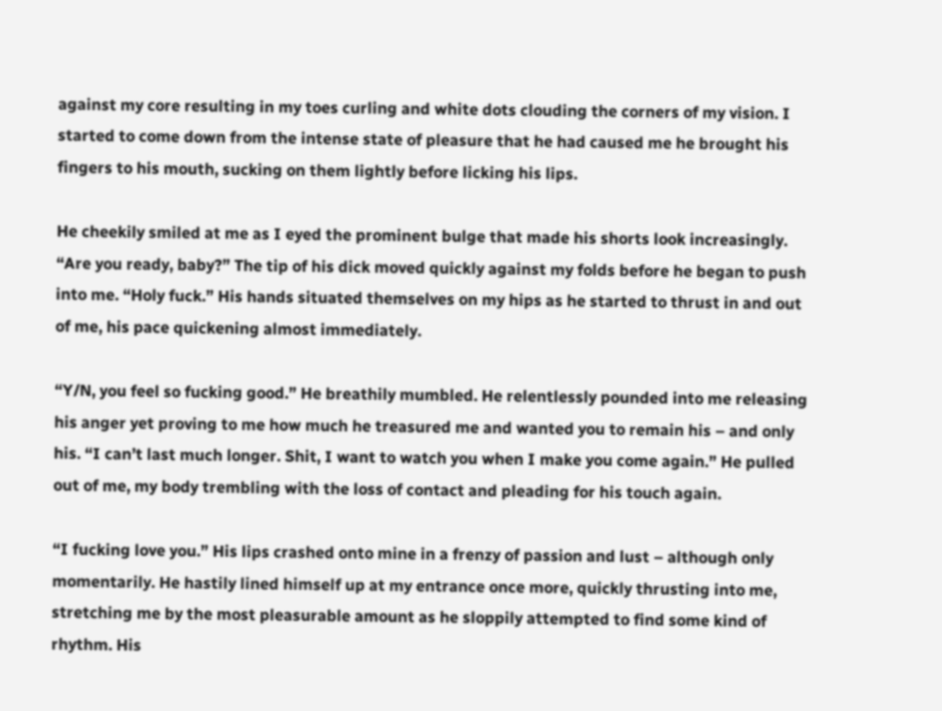against my core resulting in my toes curling and white dots clouding the corners of my vision. I started to come down from the intense state of pleasure that he had caused me he brought his fingers to his mouth, sucking on them lightly before licking his lips.

He cheekily smiled at me as I eyed the prominent bulge that made his shorts look increasingly. “Are you ready, baby?” The tip of his dick moved quickly against my folds before he began to push into me. “Holy fuck.” His hands situated themselves on my hips as he started to thrust in and out of me, his pace quickening almost immediately.

“Y/N, you feel so fucking good.” He breathily mumbled. He relentlessly pounded into me releasing his anger yet proving to me how much he treasured me and wanted you to remain his – and only his. “I can’t last much longer. Shit, I want to watch you when I make you come again.” He pulled out of me, my body trembling with the loss of contact and pleading for his touch again.

“I fucking love you.” His lips crashed onto mine in a frenzy of passion and lust – although only momentarily. He hastily lined himself up at my entrance once more, quickly thrusting into me, stretching me by the most pleasurable amount as he sloppily attempted to find some kind of rhythm. His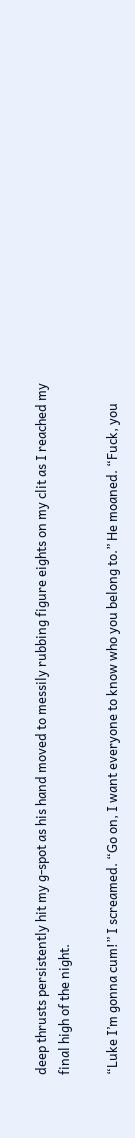deep thrusts persistently hit my g-spot as his hand moved to messily rubbing figure eights on my clit as I reached my final high of the night.

“Luke I’m gonna cum!” I screamed. “Go on, I want everyone to know who you belong to.” He moaned. “Fuck, you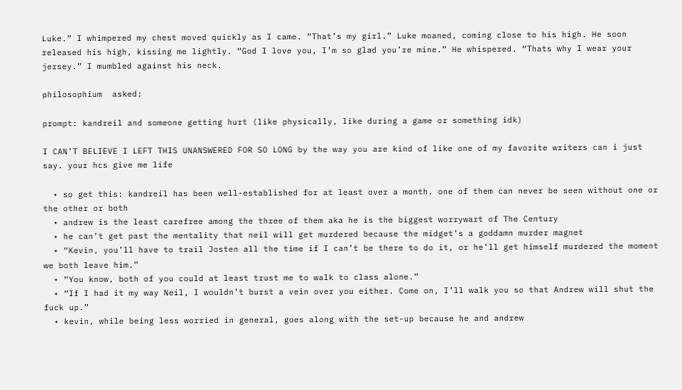Luke.” I whimpered my chest moved quickly as I came. “That’s my girl.” Luke moaned, coming close to his high. He soon released his high, kissing me lightly. “God I love you, I’m so glad you’re mine.” He whispered. “Thats why I wear your jersey.” I mumbled against his neck.

philosophium  asked:

prompt: kandreil and someone getting hurt (like physically, like during a game or something idk)

I CAN’T BELIEVE I LEFT THIS UNANSWERED FOR SO LONG by the way you are kind of like one of my favorite writers can i just say. your hcs give me life

  • so get this: kandreil has been well-established for at least over a month. one of them can never be seen without one or the other or both
  • andrew is the least carefree among the three of them aka he is the biggest worrywart of The Century
  • he can’t get past the mentality that neil will get murdered because the midget’s a goddamn murder magnet
  • “Kevin, you’ll have to trail Josten all the time if I can’t be there to do it, or he’ll get himself murdered the moment we both leave him.”
  • “You know, both of you could at least trust me to walk to class alone.”
  • “If I had it my way Neil, I wouldn’t burst a vein over you either. Come on, I’ll walk you so that Andrew will shut the fuck up.”
  • kevin, while being less worried in general, goes along with the set-up because he and andrew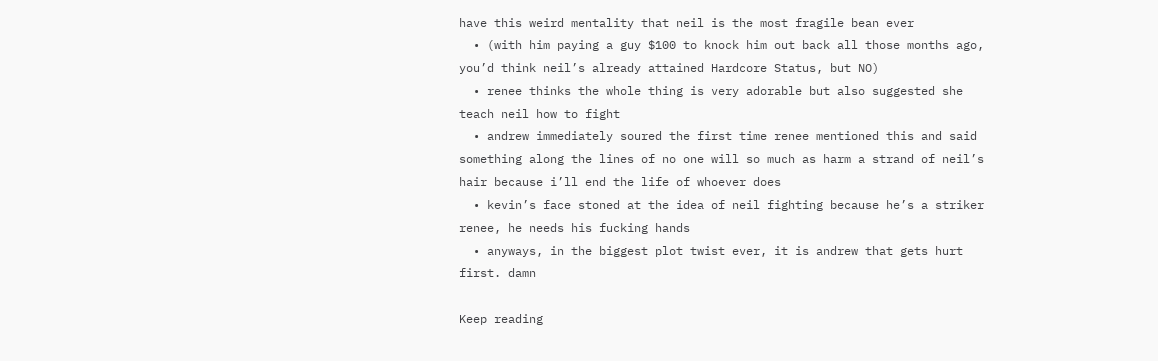have this weird mentality that neil is the most fragile bean ever
  • (with him paying a guy $100 to knock him out back all those months ago, you’d think neil’s already attained Hardcore Status, but NO)
  • renee thinks the whole thing is very adorable but also suggested she teach neil how to fight
  • andrew immediately soured the first time renee mentioned this and said something along the lines of no one will so much as harm a strand of neil’s hair because i’ll end the life of whoever does
  • kevin’s face stoned at the idea of neil fighting because he’s a striker renee, he needs his fucking hands
  • anyways, in the biggest plot twist ever, it is andrew that gets hurt first. damn

Keep reading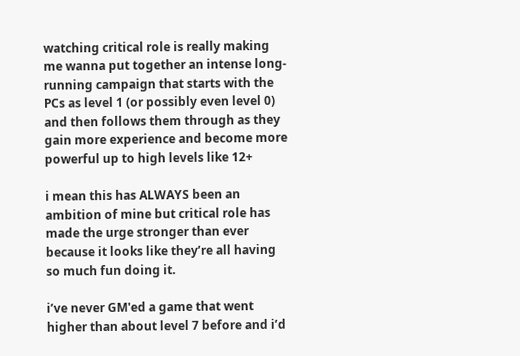watching critical role is really making me wanna put together an intense long-running campaign that starts with the PCs as level 1 (or possibly even level 0) and then follows them through as they gain more experience and become more powerful up to high levels like 12+

i mean this has ALWAYS been an ambition of mine but critical role has made the urge stronger than ever because it looks like they’re all having so much fun doing it.

i’ve never GM'ed a game that went higher than about level 7 before and i’d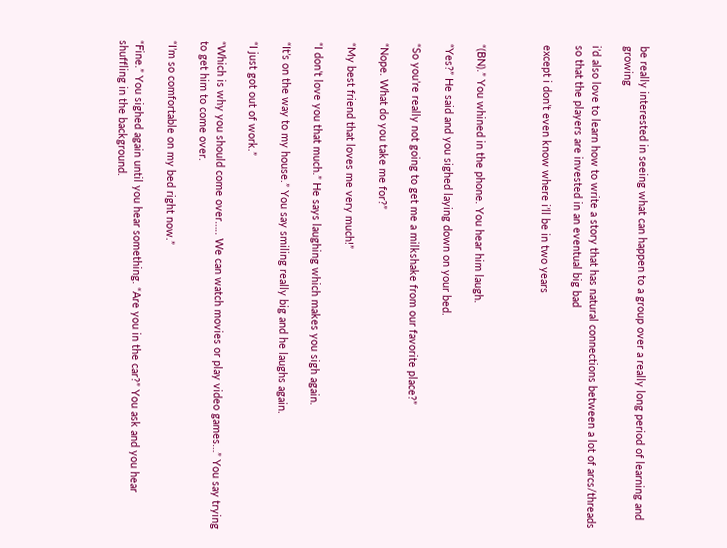be really interested in seeing what can happen to a group over a really long period of learning and growing

i’d also love to learn how to write a story that has natural connections between a lot of arcs/threads so that the players are invested in an eventual big bad

except i don’t even know where i’ll be in two years



“(BN).” You whined in the phone. You hear him laugh.

“Yes?” He said and you sighed laying down on your bed.

“So you’re really not going to get me a milkshake from our favorite place?”

“Nope. What do you take me for?”

“My best friend that loves me very much!”

“I don’t love you that much.” He says laughing which makes you sigh again.

“It’s on the way to my house.” You say smiling really big and he laughs again.

“I just got out of work.”

“Which is why you should come over….. We can watch movies or play video games…” You say trying to get him to come over.

“I’m so comfortable on my bed right now.”

“Fine.” You sighed again until you hear something. “Are you in the car?” You ask and you hear shuffling in the background.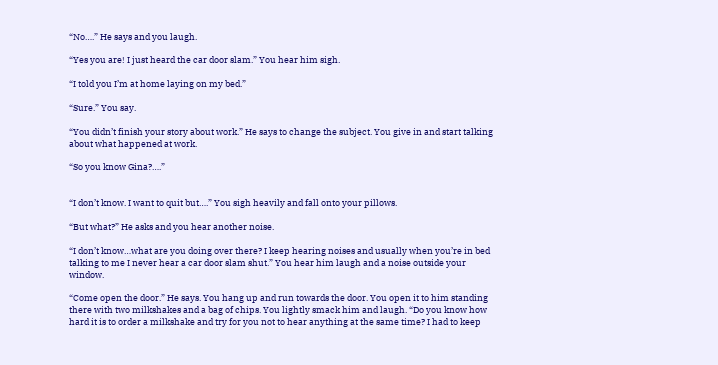“No….” He says and you laugh.

“Yes you are! I just heard the car door slam.” You hear him sigh.

“I told you I’m at home laying on my bed.”

“Sure.” You say.

“You didn’t finish your story about work.” He says to change the subject. You give in and start talking about what happened at work.

“So you know Gina?….”


“I don’t know. I want to quit but….” You sigh heavily and fall onto your pillows.

“But what?” He asks and you hear another noise.

“I don’t know…what are you doing over there? I keep hearing noises and usually when you’re in bed talking to me I never hear a car door slam shut.” You hear him laugh and a noise outside your window.

“Come open the door.” He says. You hang up and run towards the door. You open it to him standing there with two milkshakes and a bag of chips. You lightly smack him and laugh. “Do you know how hard it is to order a milkshake and try for you not to hear anything at the same time? I had to keep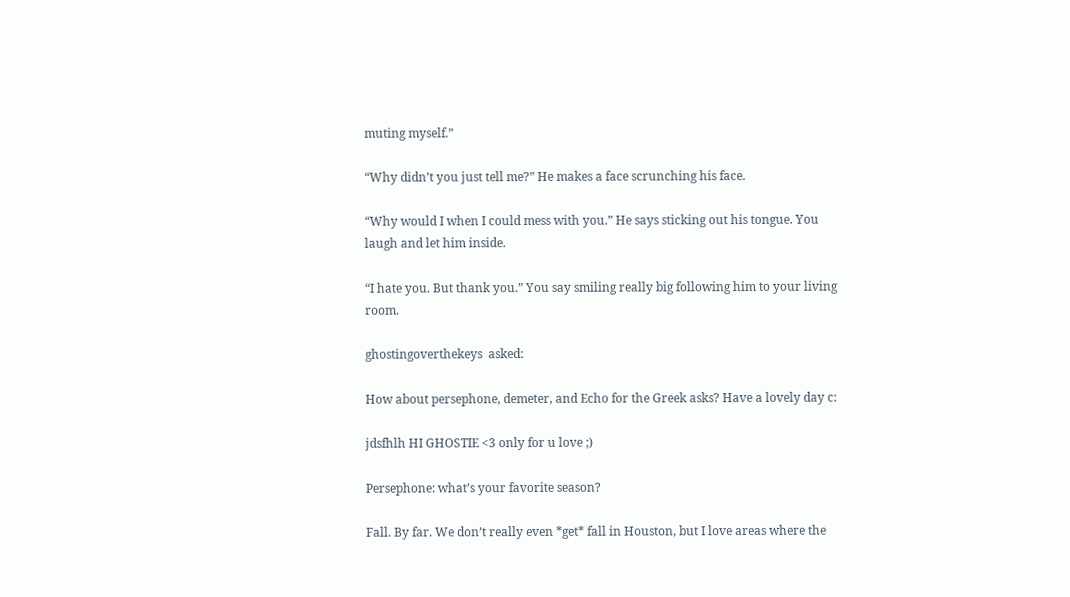muting myself.”

“Why didn’t you just tell me?” He makes a face scrunching his face.

“Why would I when I could mess with you.” He says sticking out his tongue. You laugh and let him inside.

“I hate you. But thank you.” You say smiling really big following him to your living room.

ghostingoverthekeys  asked:

How about persephone, demeter, and Echo for the Greek asks? Have a lovely day c:

jdsfhlh HI GHOSTIE <3 only for u love ;)

Persephone: what’s your favorite season?

Fall. By far. We don’t really even *get* fall in Houston, but I love areas where the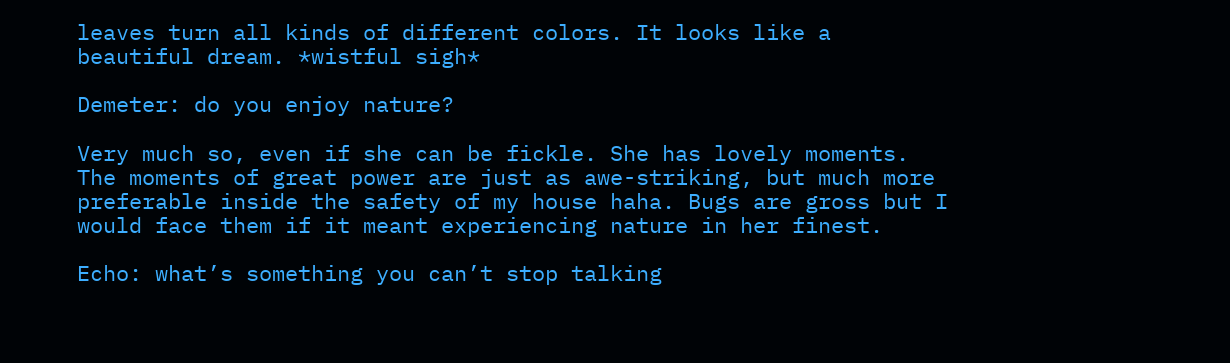leaves turn all kinds of different colors. It looks like a beautiful dream. *wistful sigh*

Demeter: do you enjoy nature?

Very much so, even if she can be fickle. She has lovely moments. The moments of great power are just as awe-striking, but much more preferable inside the safety of my house haha. Bugs are gross but I would face them if it meant experiencing nature in her finest.

Echo: what’s something you can’t stop talking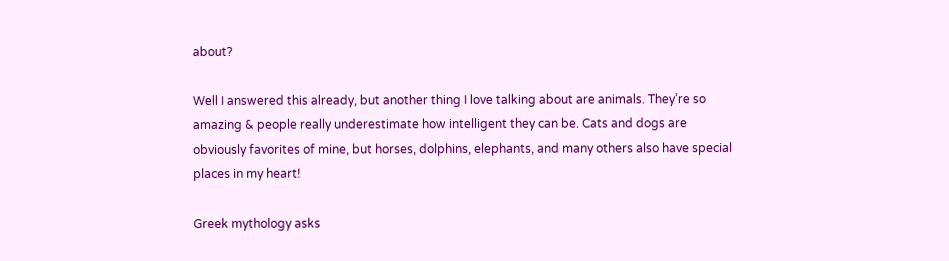about?

Well I answered this already, but another thing I love talking about are animals. They’re so amazing & people really underestimate how intelligent they can be. Cats and dogs are obviously favorites of mine, but horses, dolphins, elephants, and many others also have special places in my heart!

Greek mythology asks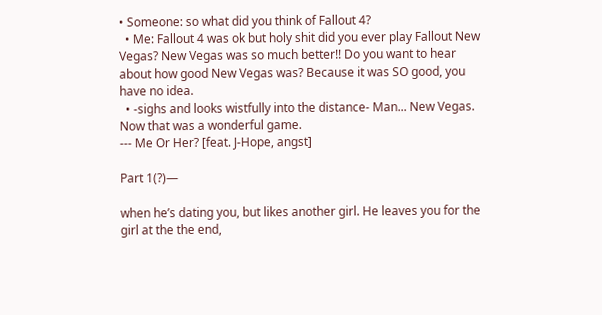• Someone: so what did you think of Fallout 4?
  • Me: Fallout 4 was ok but holy shit did you ever play Fallout New Vegas? New Vegas was so much better!! Do you want to hear about how good New Vegas was? Because it was SO good, you have no idea.
  • -sighs and looks wistfully into the distance- Man... New Vegas. Now that was a wonderful game.
--- Me Or Her? [feat. J-Hope, angst]

Part 1(?)—

when he’s dating you, but likes another girl. He leaves you for the girl at the the end,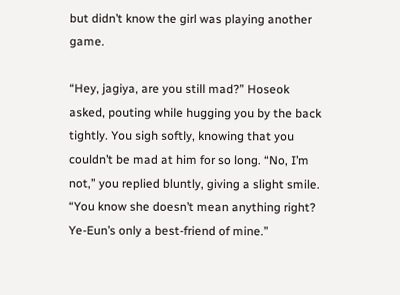but didn’t know the girl was playing another game.

“Hey, jagiya, are you still mad?” Hoseok asked, pouting while hugging you by the back tightly. You sigh softly, knowing that you couldn’t be mad at him for so long. “No, I’m not,” you replied bluntly, giving a slight smile. “You know she doesn’t mean anything right? Ye-Eun’s only a best-friend of mine.”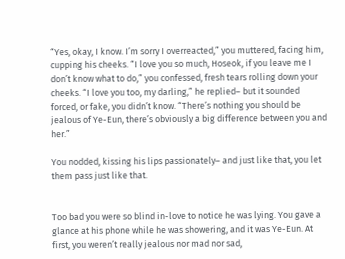“Yes, okay, I know. I’m sorry I overreacted,” you muttered, facing him, cupping his cheeks. “I love you so much, Hoseok, if you leave me I don’t know what to do,” you confessed, fresh tears rolling down your cheeks. “I love you too, my darling,” he replied– but it sounded forced, or fake, you didn’t know. “There’s nothing you should be jealous of Ye-Eun, there’s obviously a big difference between you and her.”

You nodded, kissing his lips passionately– and just like that, you let them pass just like that.


Too bad you were so blind in-love to notice he was lying. You gave a glance at his phone while he was showering, and it was Ye-Eun. At first, you weren’t really jealous nor mad nor sad,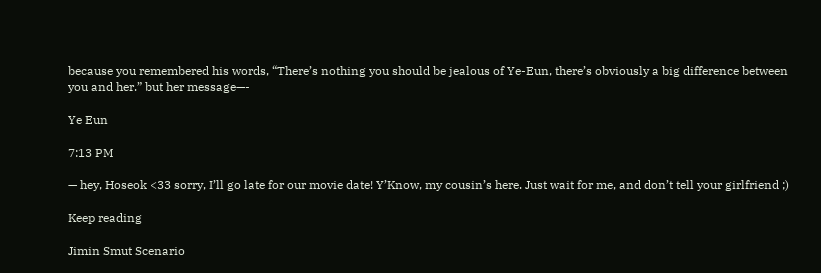because you remembered his words, “There’s nothing you should be jealous of Ye-Eun, there’s obviously a big difference between you and her.” but her message—-

Ye Eun

7:13 PM

— hey, Hoseok <33 sorry, I’ll go late for our movie date! Y’Know, my cousin’s here. Just wait for me, and don’t tell your girlfriend ;)

Keep reading

Jimin Smut Scenario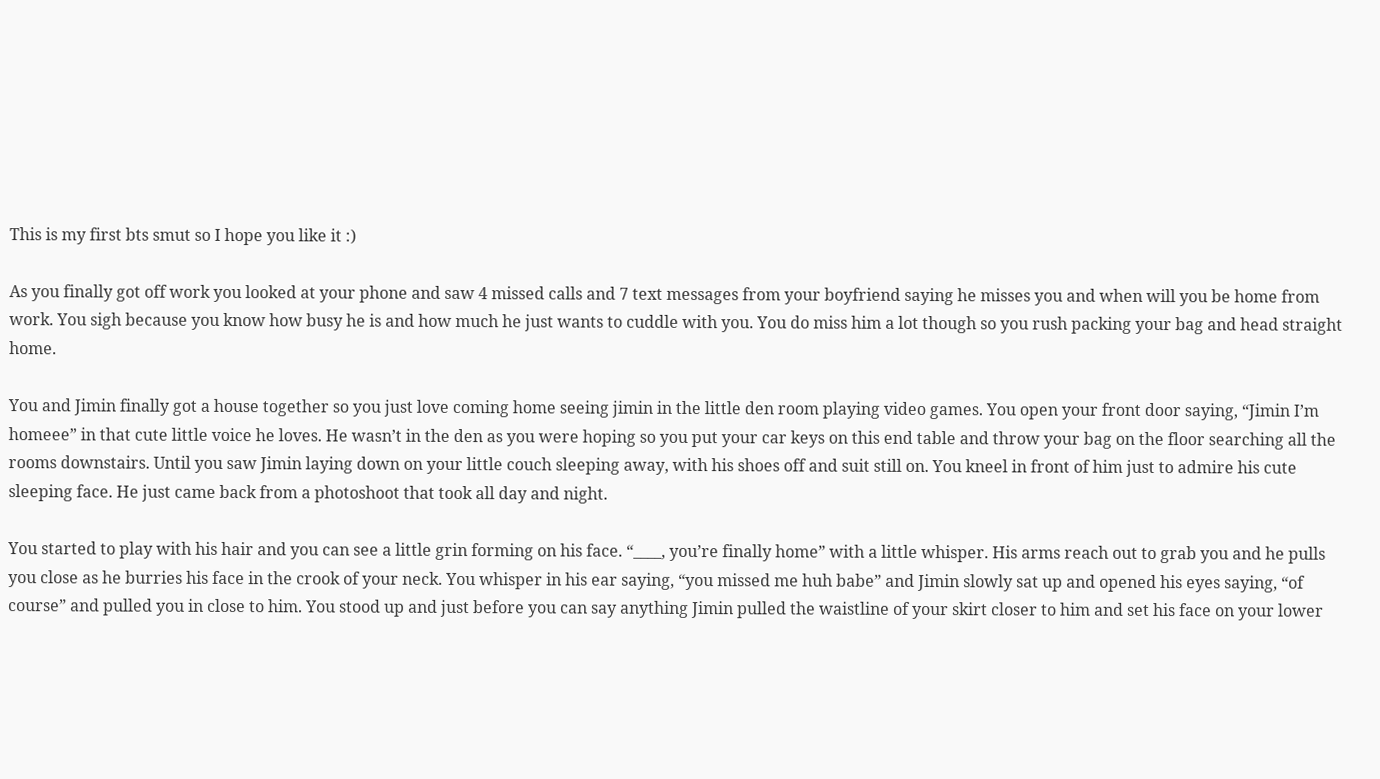This is my first bts smut so I hope you like it :)

As you finally got off work you looked at your phone and saw 4 missed calls and 7 text messages from your boyfriend saying he misses you and when will you be home from work. You sigh because you know how busy he is and how much he just wants to cuddle with you. You do miss him a lot though so you rush packing your bag and head straight home.

You and Jimin finally got a house together so you just love coming home seeing jimin in the little den room playing video games. You open your front door saying, “Jimin I’m homeee” in that cute little voice he loves. He wasn’t in the den as you were hoping so you put your car keys on this end table and throw your bag on the floor searching all the rooms downstairs. Until you saw Jimin laying down on your little couch sleeping away, with his shoes off and suit still on. You kneel in front of him just to admire his cute sleeping face. He just came back from a photoshoot that took all day and night.

You started to play with his hair and you can see a little grin forming on his face. “____, you’re finally home” with a little whisper. His arms reach out to grab you and he pulls you close as he burries his face in the crook of your neck. You whisper in his ear saying, “you missed me huh babe” and Jimin slowly sat up and opened his eyes saying, “of course” and pulled you in close to him. You stood up and just before you can say anything Jimin pulled the waistline of your skirt closer to him and set his face on your lower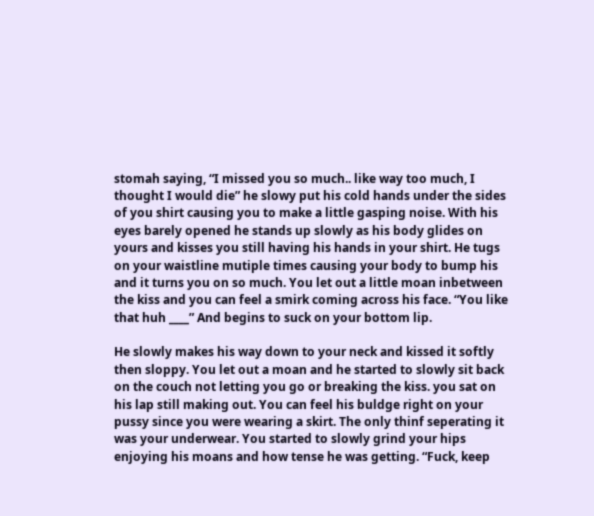stomah saying, “I missed you so much.. like way too much, I thought I would die” he slowy put his cold hands under the sides of you shirt causing you to make a little gasping noise. With his eyes barely opened he stands up slowly as his body glides on yours and kisses you still having his hands in your shirt. He tugs on your waistline mutiple times causing your body to bump his and it turns you on so much. You let out a little moan inbetween the kiss and you can feel a smirk coming across his face. “You like that huh ____” And begins to suck on your bottom lip.

He slowly makes his way down to your neck and kissed it softly then sloppy. You let out a moan and he started to slowly sit back on the couch not letting you go or breaking the kiss. you sat on his lap still making out. You can feel his buldge right on your pussy since you were wearing a skirt. The only thinf seperating it was your underwear. You started to slowly grind your hips enjoying his moans and how tense he was getting. “Fuck, keep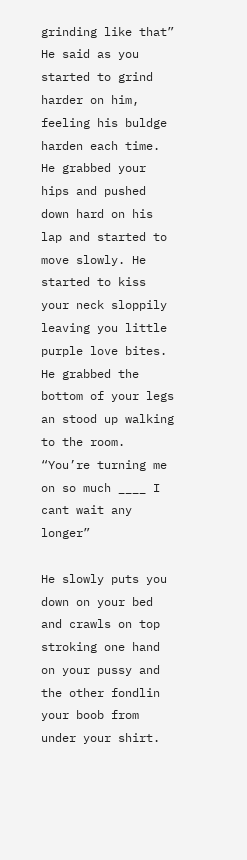grinding like that” He said as you started to grind harder on him, feeling his buldge harden each time. He grabbed your hips and pushed down hard on his lap and started to move slowly. He started to kiss your neck sloppily leaving you little purple love bites. He grabbed the bottom of your legs an stood up walking to the room. “You’re turning me on so much ____ I cant wait any longer”

He slowly puts you down on your bed and crawls on top stroking one hand on your pussy and the other fondlin your boob from under your shirt.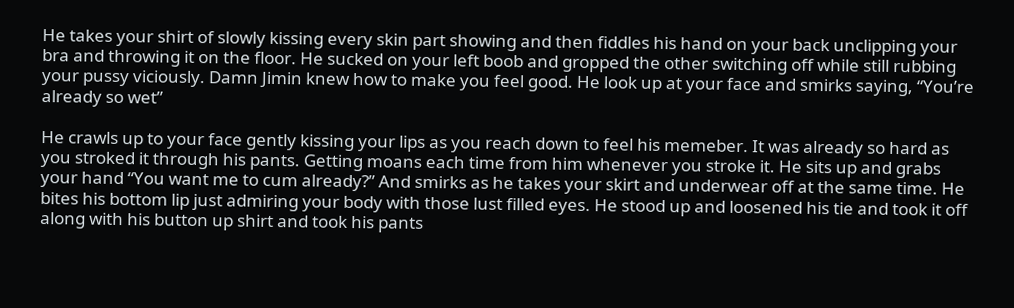He takes your shirt of slowly kissing every skin part showing and then fiddles his hand on your back unclipping your bra and throwing it on the floor. He sucked on your left boob and gropped the other switching off while still rubbing your pussy viciously. Damn Jimin knew how to make you feel good. He look up at your face and smirks saying, “You’re already so wet”

He crawls up to your face gently kissing your lips as you reach down to feel his memeber. It was already so hard as you stroked it through his pants. Getting moans each time from him whenever you stroke it. He sits up and grabs your hand “You want me to cum already?” And smirks as he takes your skirt and underwear off at the same time. He bites his bottom lip just admiring your body with those lust filled eyes. He stood up and loosened his tie and took it off along with his button up shirt and took his pants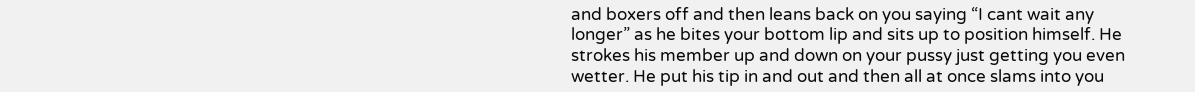and boxers off and then leans back on you saying “I cant wait any longer” as he bites your bottom lip and sits up to position himself. He strokes his member up and down on your pussy just getting you even wetter. He put his tip in and out and then all at once slams into you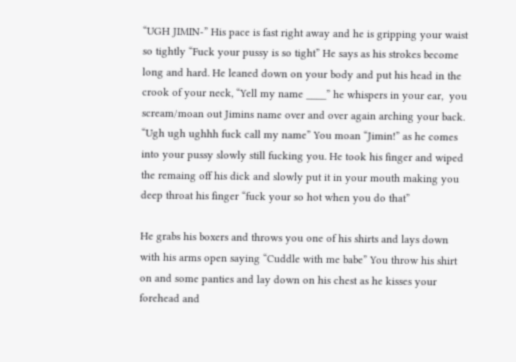“UGH JIMIN-” His pace is fast right away and he is gripping your waist so tightly “Fuck your pussy is so tight” He says as his strokes become long and hard. He leaned down on your body and put his head in the crook of your neck, “Yell my name ____” he whispers in your ear,  you scream/moan out Jimins name over and over again arching your back. “Ugh ugh ughhh fuck call my name” You moan “Jimin!” as he comes into your pussy slowly still fucking you. He took his finger and wiped the remaing off his dick and slowly put it in your mouth making you deep throat his finger “fuck your so hot when you do that”

He grabs his boxers and throws you one of his shirts and lays down with his arms open saying “Cuddle with me babe” You throw his shirt on and some panties and lay down on his chest as he kisses your forehead and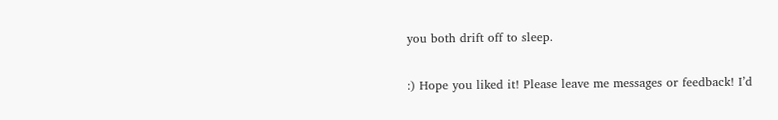you both drift off to sleep.

:) Hope you liked it! Please leave me messages or feedback! I’d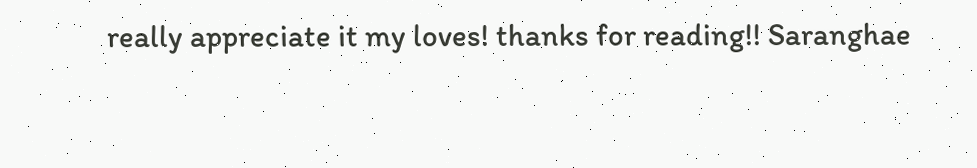really appreciate it my loves! thanks for reading!! Saranghae